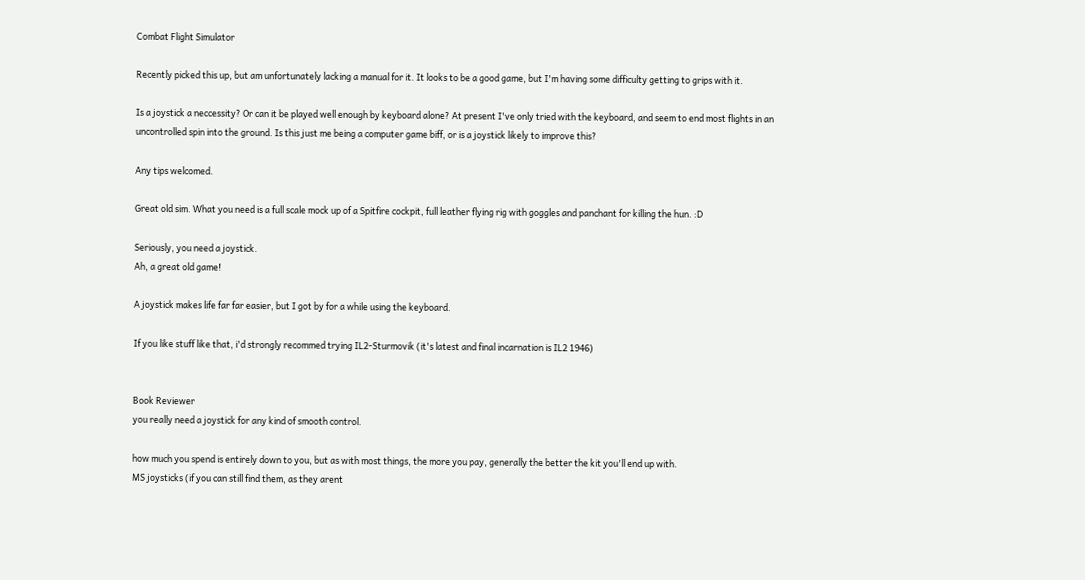Combat Flight Simulator

Recently picked this up, but am unfortunately lacking a manual for it. It looks to be a good game, but I'm having some difficulty getting to grips with it.

Is a joystick a neccessity? Or can it be played well enough by keyboard alone? At present I've only tried with the keyboard, and seem to end most flights in an uncontrolled spin into the ground. Is this just me being a computer game biff, or is a joystick likely to improve this?

Any tips welcomed.

Great old sim. What you need is a full scale mock up of a Spitfire cockpit, full leather flying rig with goggles and panchant for killing the hun. :D

Seriously, you need a joystick.
Ah, a great old game!

A joystick makes life far far easier, but I got by for a while using the keyboard.

If you like stuff like that, i'd strongly recommed trying IL2-Sturmovik (it's latest and final incarnation is IL2 1946)


Book Reviewer
you really need a joystick for any kind of smooth control.

how much you spend is entirely down to you, but as with most things, the more you pay, generally the better the kit you'll end up with.
MS joysticks (if you can still find them, as they arent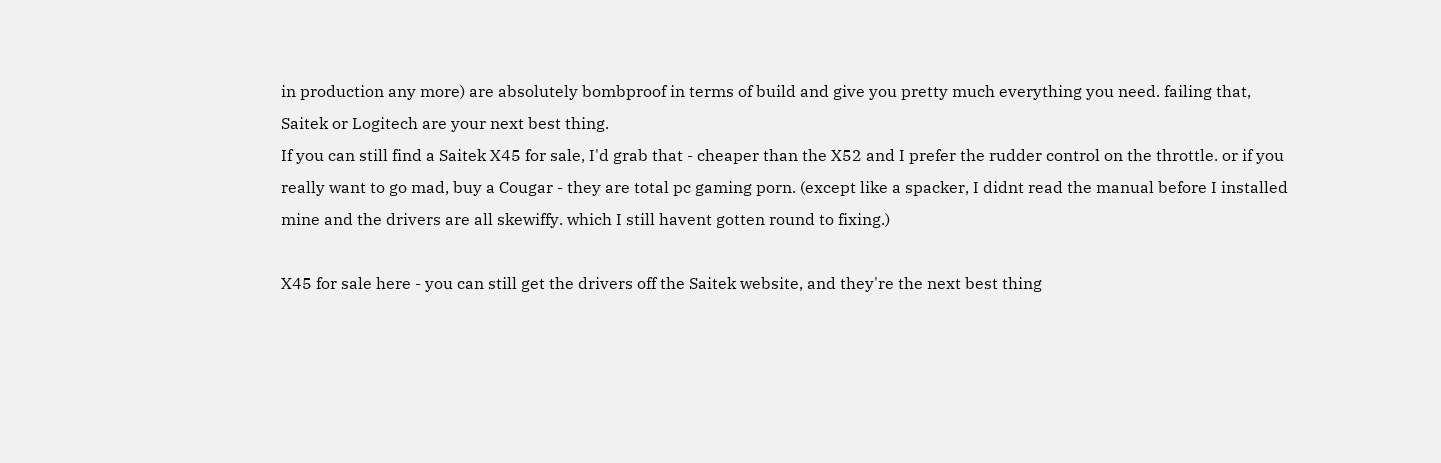in production any more) are absolutely bombproof in terms of build and give you pretty much everything you need. failing that, Saitek or Logitech are your next best thing.
If you can still find a Saitek X45 for sale, I'd grab that - cheaper than the X52 and I prefer the rudder control on the throttle. or if you really want to go mad, buy a Cougar - they are total pc gaming porn. (except like a spacker, I didnt read the manual before I installed mine and the drivers are all skewiffy. which I still havent gotten round to fixing.)

X45 for sale here - you can still get the drivers off the Saitek website, and they're the next best thing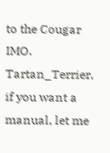to the Cougar IMO.
Tartan_Terrier, if you want a manual, let me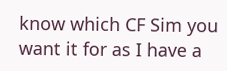know which CF Sim you want it for as I have a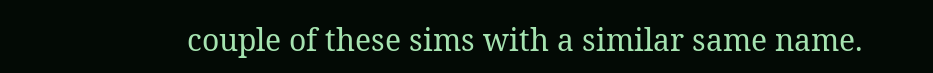couple of these sims with a similar same name.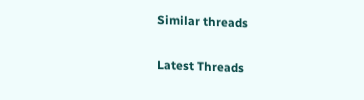Similar threads

Latest Threads